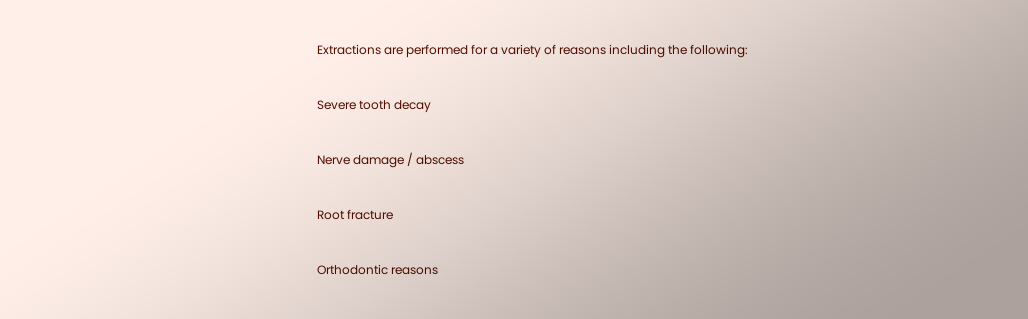Extractions are performed for a variety of reasons including the following:

Severe tooth decay

Nerve damage / abscess

Root fracture

Orthodontic reasons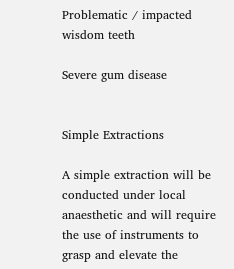Problematic / impacted wisdom teeth

Severe gum disease


Simple Extractions

A simple extraction will be conducted under local anaesthetic and will require the use of instruments to grasp and elevate the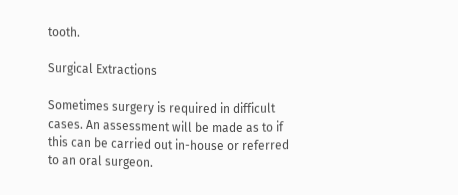tooth.

Surgical Extractions

Sometimes surgery is required in difficult cases. An assessment will be made as to if this can be carried out in-house or referred to an oral surgeon.